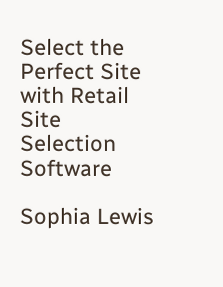Select the Perfect Site with Retail Site Selection Software

Sophia Lewis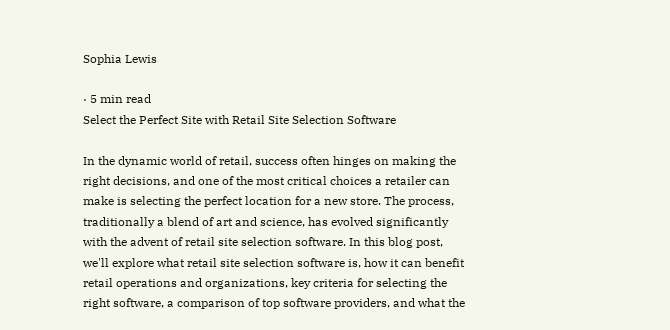Sophia Lewis

· 5 min read
Select the Perfect Site with Retail Site Selection Software

In the dynamic world of retail, success often hinges on making the right decisions, and one of the most critical choices a retailer can make is selecting the perfect location for a new store. The process, traditionally a blend of art and science, has evolved significantly with the advent of retail site selection software. In this blog post, we'll explore what retail site selection software is, how it can benefit retail operations and organizations, key criteria for selecting the right software, a comparison of top software providers, and what the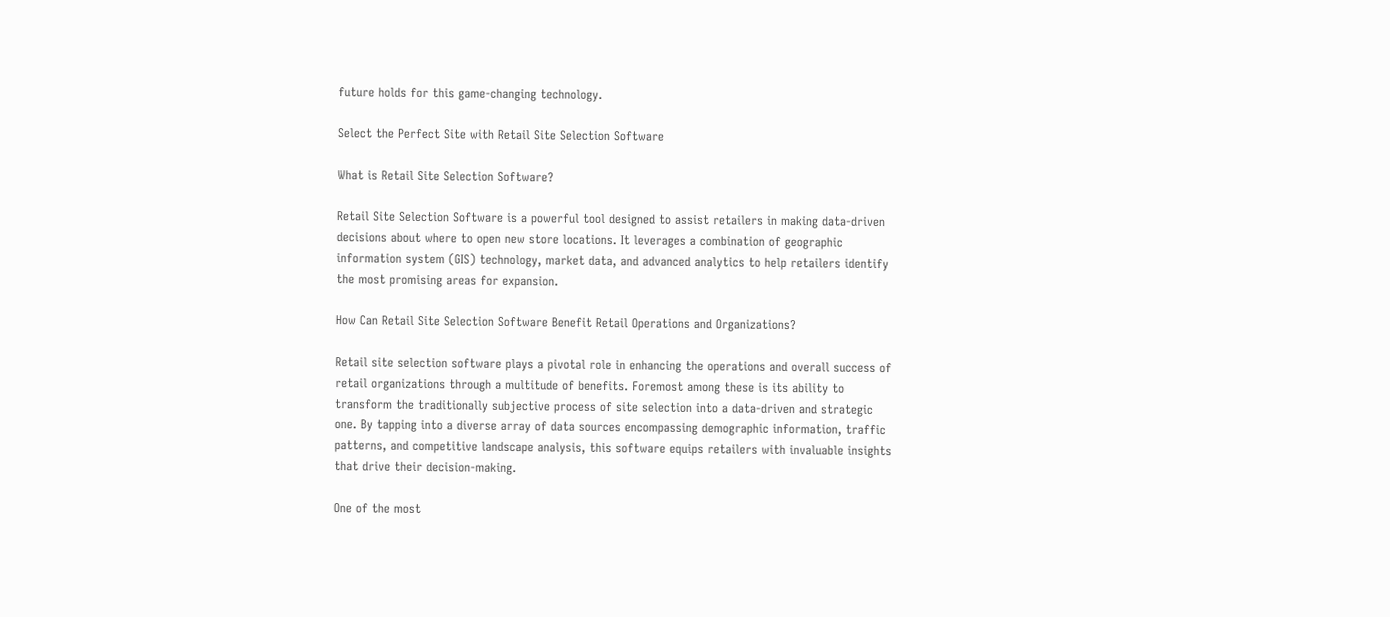future holds for this game-changing technology.

Select the Perfect Site with Retail Site Selection Software

What is Retail Site Selection Software?

Retail Site Selection Software is a powerful tool designed to assist retailers in making data-driven decisions about where to open new store locations. It leverages a combination of geographic information system (GIS) technology, market data, and advanced analytics to help retailers identify the most promising areas for expansion.

How Can Retail Site Selection Software Benefit Retail Operations and Organizations?

Retail site selection software plays a pivotal role in enhancing the operations and overall success of retail organizations through a multitude of benefits. Foremost among these is its ability to transform the traditionally subjective process of site selection into a data-driven and strategic one. By tapping into a diverse array of data sources encompassing demographic information, traffic patterns, and competitive landscape analysis, this software equips retailers with invaluable insights that drive their decision-making.

One of the most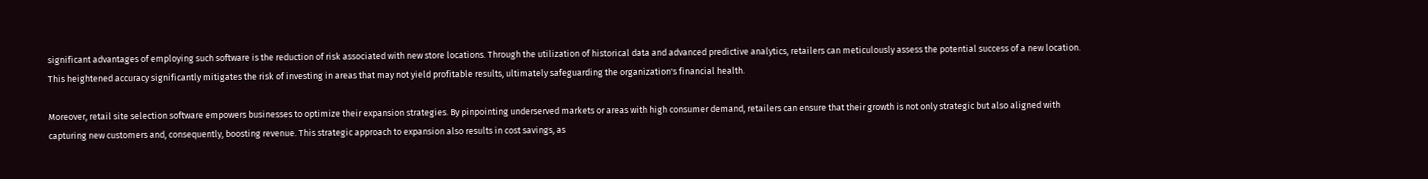significant advantages of employing such software is the reduction of risk associated with new store locations. Through the utilization of historical data and advanced predictive analytics, retailers can meticulously assess the potential success of a new location. This heightened accuracy significantly mitigates the risk of investing in areas that may not yield profitable results, ultimately safeguarding the organization's financial health.

Moreover, retail site selection software empowers businesses to optimize their expansion strategies. By pinpointing underserved markets or areas with high consumer demand, retailers can ensure that their growth is not only strategic but also aligned with capturing new customers and, consequently, boosting revenue. This strategic approach to expansion also results in cost savings, as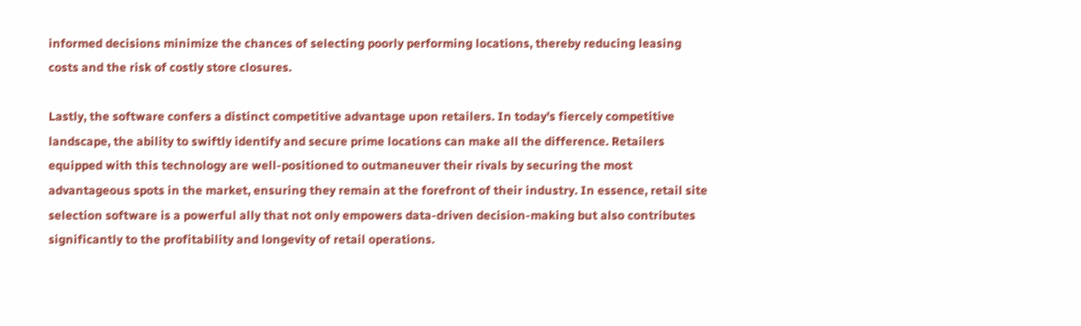informed decisions minimize the chances of selecting poorly performing locations, thereby reducing leasing costs and the risk of costly store closures.

Lastly, the software confers a distinct competitive advantage upon retailers. In today's fiercely competitive landscape, the ability to swiftly identify and secure prime locations can make all the difference. Retailers equipped with this technology are well-positioned to outmaneuver their rivals by securing the most advantageous spots in the market, ensuring they remain at the forefront of their industry. In essence, retail site selection software is a powerful ally that not only empowers data-driven decision-making but also contributes significantly to the profitability and longevity of retail operations.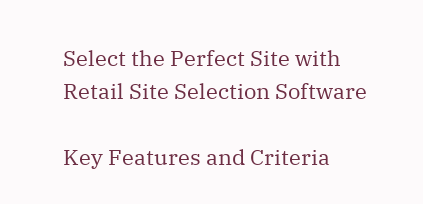Select the Perfect Site with Retail Site Selection Software

Key Features and Criteria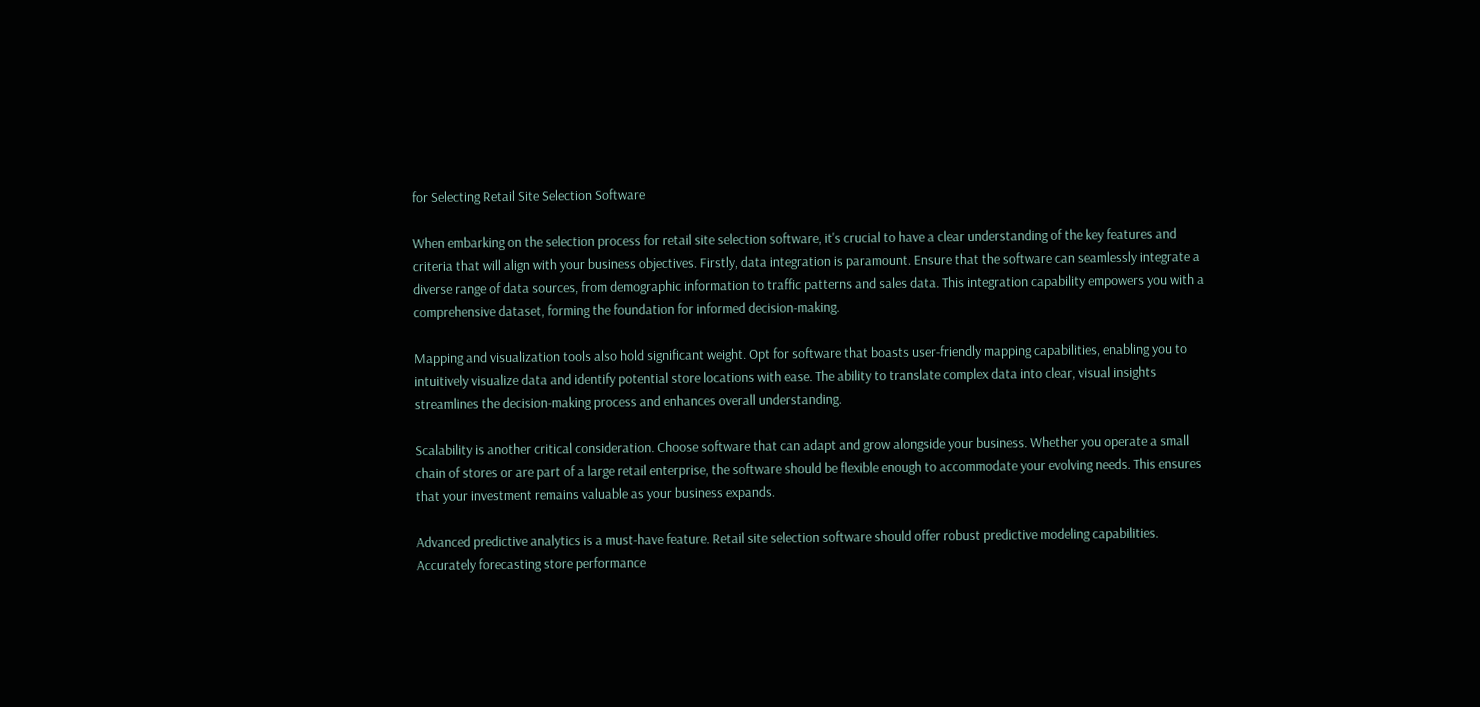for Selecting Retail Site Selection Software

When embarking on the selection process for retail site selection software, it's crucial to have a clear understanding of the key features and criteria that will align with your business objectives. Firstly, data integration is paramount. Ensure that the software can seamlessly integrate a diverse range of data sources, from demographic information to traffic patterns and sales data. This integration capability empowers you with a comprehensive dataset, forming the foundation for informed decision-making.

Mapping and visualization tools also hold significant weight. Opt for software that boasts user-friendly mapping capabilities, enabling you to intuitively visualize data and identify potential store locations with ease. The ability to translate complex data into clear, visual insights streamlines the decision-making process and enhances overall understanding.

Scalability is another critical consideration. Choose software that can adapt and grow alongside your business. Whether you operate a small chain of stores or are part of a large retail enterprise, the software should be flexible enough to accommodate your evolving needs. This ensures that your investment remains valuable as your business expands.

Advanced predictive analytics is a must-have feature. Retail site selection software should offer robust predictive modeling capabilities. Accurately forecasting store performance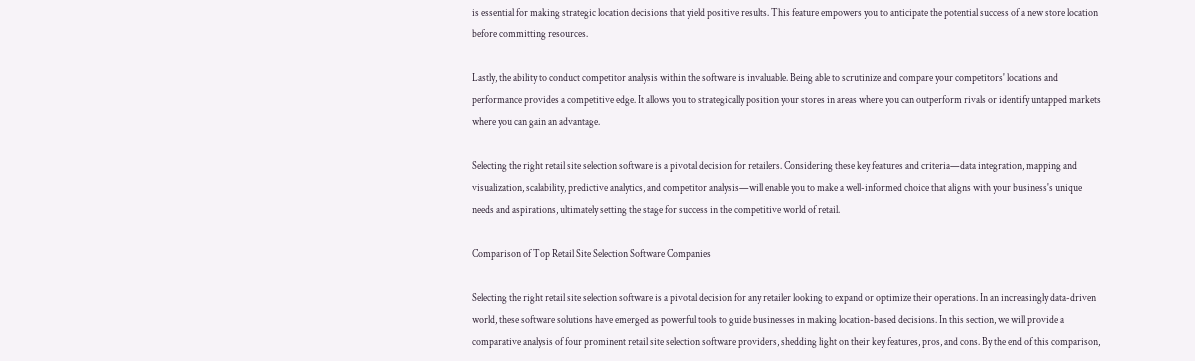is essential for making strategic location decisions that yield positive results. This feature empowers you to anticipate the potential success of a new store location before committing resources.

Lastly, the ability to conduct competitor analysis within the software is invaluable. Being able to scrutinize and compare your competitors' locations and performance provides a competitive edge. It allows you to strategically position your stores in areas where you can outperform rivals or identify untapped markets where you can gain an advantage.

Selecting the right retail site selection software is a pivotal decision for retailers. Considering these key features and criteria—data integration, mapping and visualization, scalability, predictive analytics, and competitor analysis—will enable you to make a well-informed choice that aligns with your business's unique needs and aspirations, ultimately setting the stage for success in the competitive world of retail.

Comparison of Top Retail Site Selection Software Companies

Selecting the right retail site selection software is a pivotal decision for any retailer looking to expand or optimize their operations. In an increasingly data-driven world, these software solutions have emerged as powerful tools to guide businesses in making location-based decisions. In this section, we will provide a comparative analysis of four prominent retail site selection software providers, shedding light on their key features, pros, and cons. By the end of this comparison,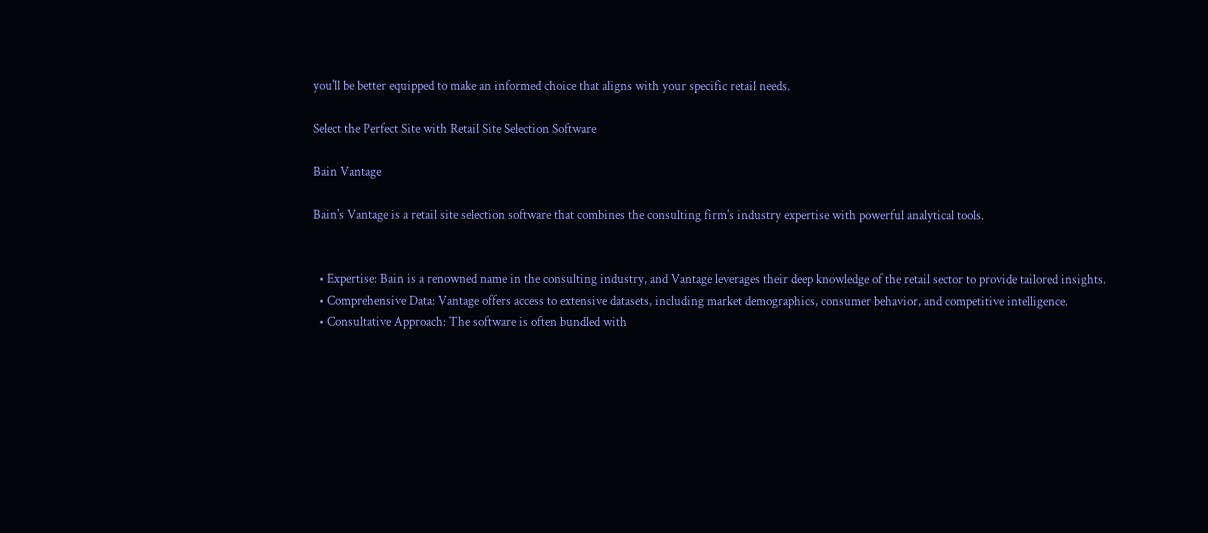you'll be better equipped to make an informed choice that aligns with your specific retail needs.

Select the Perfect Site with Retail Site Selection Software

Bain Vantage

Bain's Vantage is a retail site selection software that combines the consulting firm's industry expertise with powerful analytical tools.


  • Expertise: Bain is a renowned name in the consulting industry, and Vantage leverages their deep knowledge of the retail sector to provide tailored insights.
  • Comprehensive Data: Vantage offers access to extensive datasets, including market demographics, consumer behavior, and competitive intelligence.
  • Consultative Approach: The software is often bundled with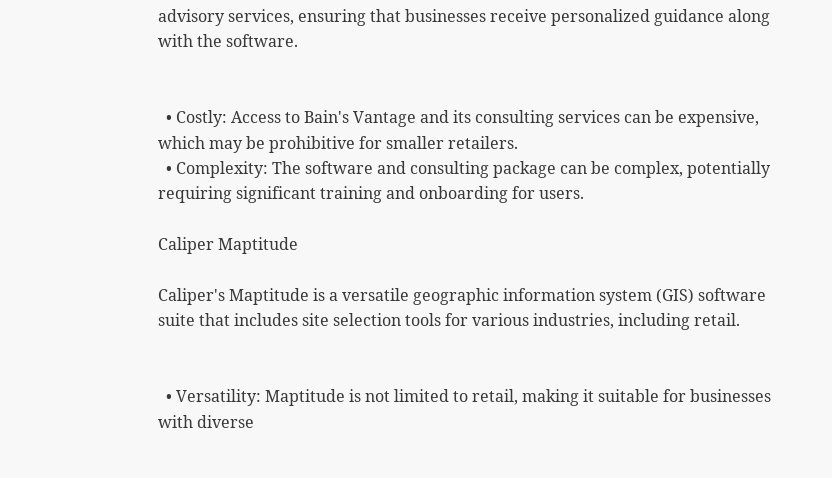advisory services, ensuring that businesses receive personalized guidance along with the software.


  • Costly: Access to Bain's Vantage and its consulting services can be expensive, which may be prohibitive for smaller retailers.
  • Complexity: The software and consulting package can be complex, potentially requiring significant training and onboarding for users.

Caliper Maptitude

Caliper's Maptitude is a versatile geographic information system (GIS) software suite that includes site selection tools for various industries, including retail.


  • Versatility: Maptitude is not limited to retail, making it suitable for businesses with diverse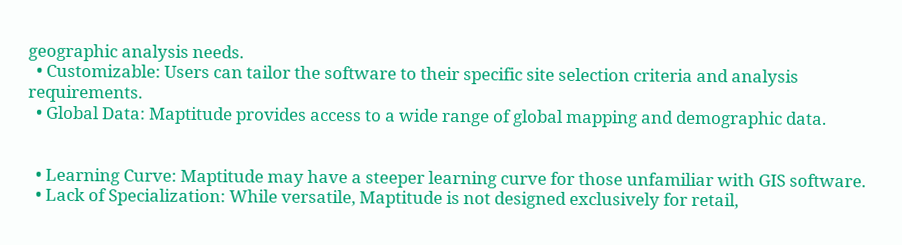geographic analysis needs.
  • Customizable: Users can tailor the software to their specific site selection criteria and analysis requirements.
  • Global Data: Maptitude provides access to a wide range of global mapping and demographic data.


  • Learning Curve: Maptitude may have a steeper learning curve for those unfamiliar with GIS software.
  • Lack of Specialization: While versatile, Maptitude is not designed exclusively for retail,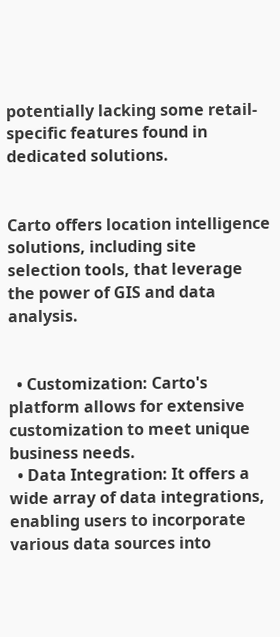potentially lacking some retail-specific features found in dedicated solutions.


Carto offers location intelligence solutions, including site selection tools, that leverage the power of GIS and data analysis.


  • Customization: Carto's platform allows for extensive customization to meet unique business needs.
  • Data Integration: It offers a wide array of data integrations, enabling users to incorporate various data sources into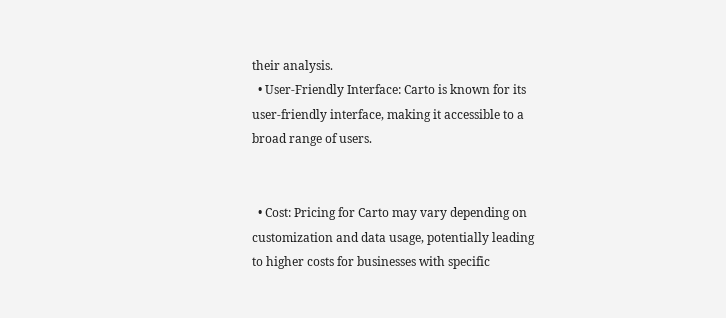their analysis.
  • User-Friendly Interface: Carto is known for its user-friendly interface, making it accessible to a broad range of users.


  • Cost: Pricing for Carto may vary depending on customization and data usage, potentially leading to higher costs for businesses with specific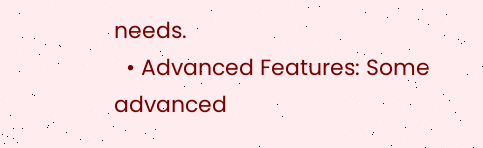needs.
  • Advanced Features: Some advanced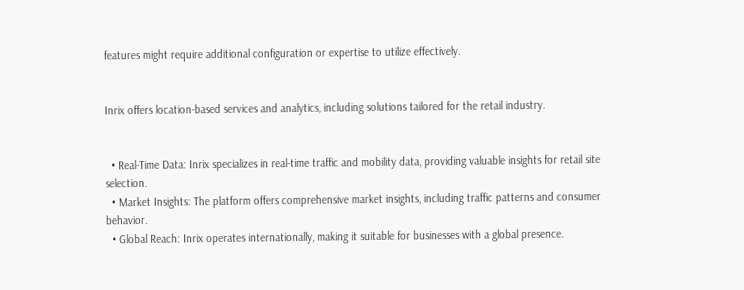features might require additional configuration or expertise to utilize effectively.


Inrix offers location-based services and analytics, including solutions tailored for the retail industry.


  • Real-Time Data: Inrix specializes in real-time traffic and mobility data, providing valuable insights for retail site selection.
  • Market Insights: The platform offers comprehensive market insights, including traffic patterns and consumer behavior.
  • Global Reach: Inrix operates internationally, making it suitable for businesses with a global presence.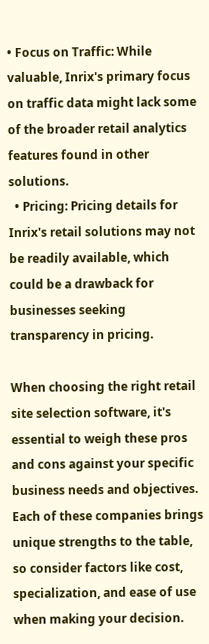• Focus on Traffic: While valuable, Inrix's primary focus on traffic data might lack some of the broader retail analytics features found in other solutions.
  • Pricing: Pricing details for Inrix's retail solutions may not be readily available, which could be a drawback for businesses seeking transparency in pricing.

When choosing the right retail site selection software, it's essential to weigh these pros and cons against your specific business needs and objectives. Each of these companies brings unique strengths to the table, so consider factors like cost, specialization, and ease of use when making your decision.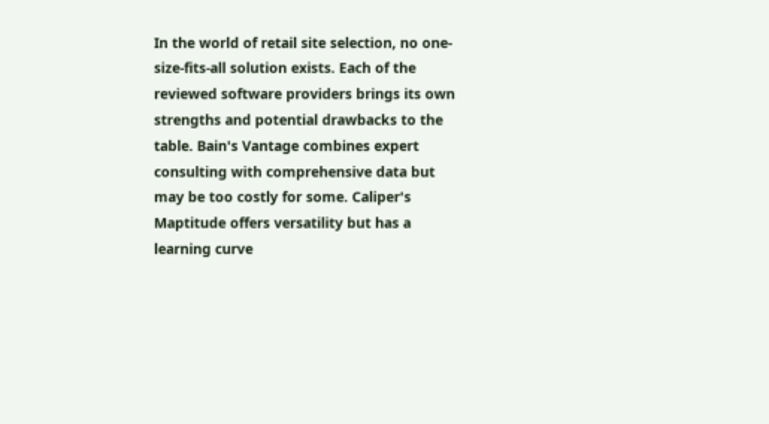In the world of retail site selection, no one-size-fits-all solution exists. Each of the reviewed software providers brings its own strengths and potential drawbacks to the table. Bain's Vantage combines expert consulting with comprehensive data but may be too costly for some. Caliper's Maptitude offers versatility but has a learning curve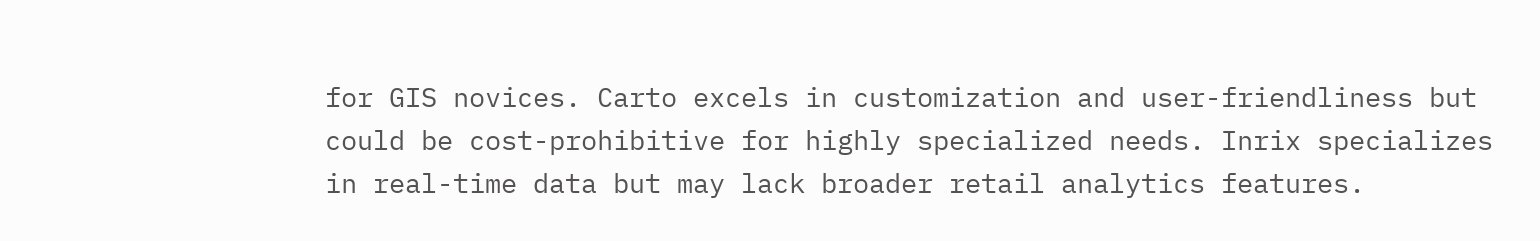for GIS novices. Carto excels in customization and user-friendliness but could be cost-prohibitive for highly specialized needs. Inrix specializes in real-time data but may lack broader retail analytics features.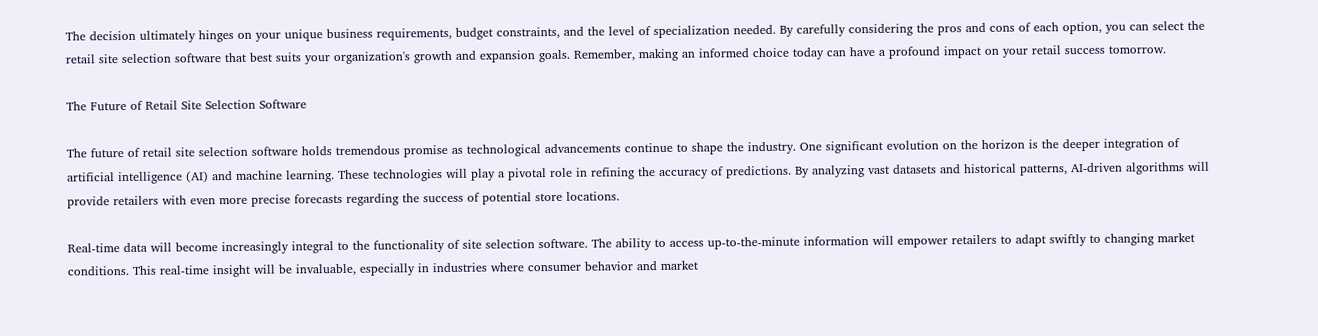The decision ultimately hinges on your unique business requirements, budget constraints, and the level of specialization needed. By carefully considering the pros and cons of each option, you can select the retail site selection software that best suits your organization's growth and expansion goals. Remember, making an informed choice today can have a profound impact on your retail success tomorrow.

The Future of Retail Site Selection Software

The future of retail site selection software holds tremendous promise as technological advancements continue to shape the industry. One significant evolution on the horizon is the deeper integration of artificial intelligence (AI) and machine learning. These technologies will play a pivotal role in refining the accuracy of predictions. By analyzing vast datasets and historical patterns, AI-driven algorithms will provide retailers with even more precise forecasts regarding the success of potential store locations.

Real-time data will become increasingly integral to the functionality of site selection software. The ability to access up-to-the-minute information will empower retailers to adapt swiftly to changing market conditions. This real-time insight will be invaluable, especially in industries where consumer behavior and market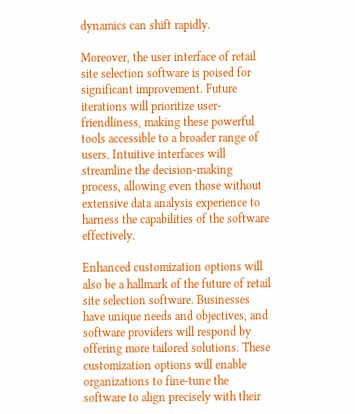dynamics can shift rapidly.

Moreover, the user interface of retail site selection software is poised for significant improvement. Future iterations will prioritize user-friendliness, making these powerful tools accessible to a broader range of users. Intuitive interfaces will streamline the decision-making process, allowing even those without extensive data analysis experience to harness the capabilities of the software effectively.

Enhanced customization options will also be a hallmark of the future of retail site selection software. Businesses have unique needs and objectives, and software providers will respond by offering more tailored solutions. These customization options will enable organizations to fine-tune the software to align precisely with their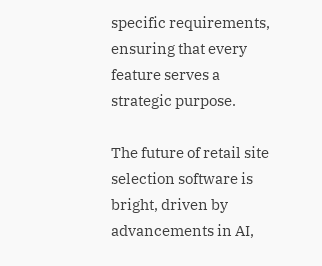specific requirements, ensuring that every feature serves a strategic purpose.

The future of retail site selection software is bright, driven by advancements in AI,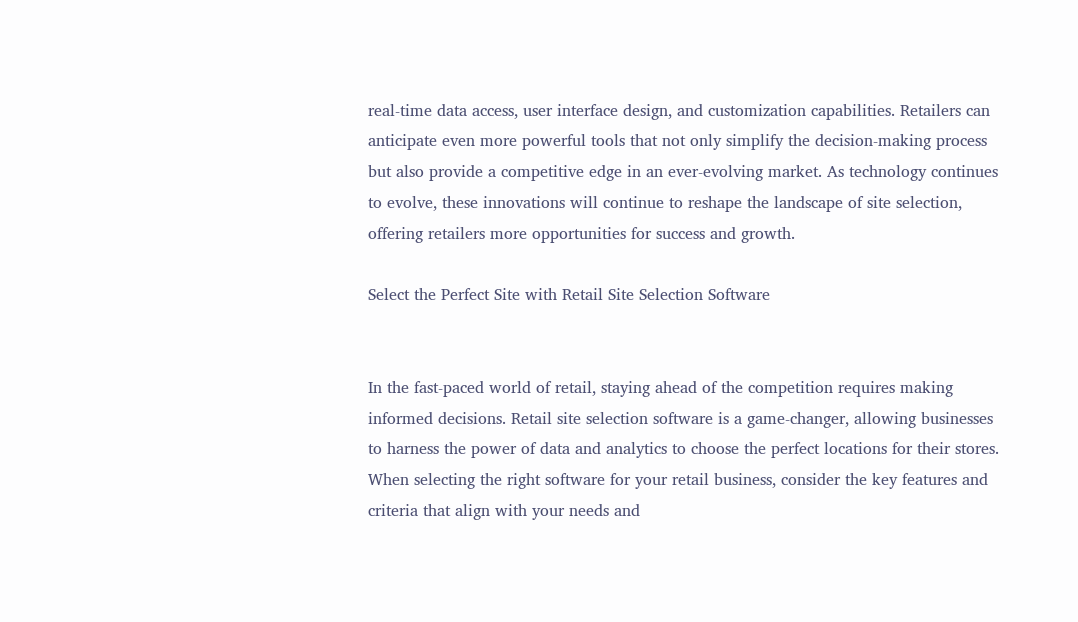real-time data access, user interface design, and customization capabilities. Retailers can anticipate even more powerful tools that not only simplify the decision-making process but also provide a competitive edge in an ever-evolving market. As technology continues to evolve, these innovations will continue to reshape the landscape of site selection, offering retailers more opportunities for success and growth.

Select the Perfect Site with Retail Site Selection Software


In the fast-paced world of retail, staying ahead of the competition requires making informed decisions. Retail site selection software is a game-changer, allowing businesses to harness the power of data and analytics to choose the perfect locations for their stores. When selecting the right software for your retail business, consider the key features and criteria that align with your needs and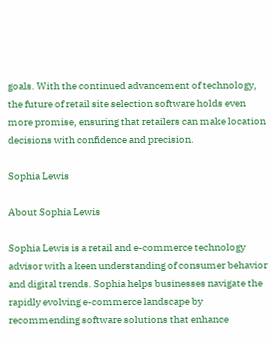goals. With the continued advancement of technology, the future of retail site selection software holds even more promise, ensuring that retailers can make location decisions with confidence and precision.

Sophia Lewis

About Sophia Lewis

Sophia Lewis is a retail and e-commerce technology advisor with a keen understanding of consumer behavior and digital trends. Sophia helps businesses navigate the rapidly evolving e-commerce landscape by recommending software solutions that enhance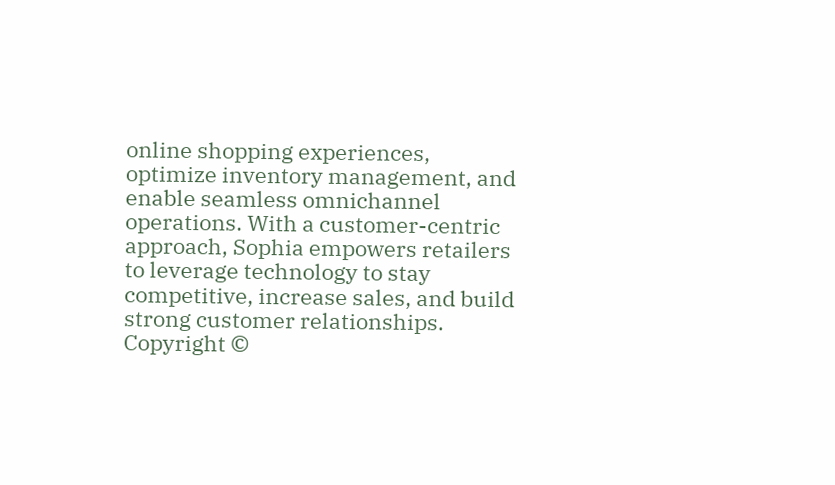online shopping experiences, optimize inventory management, and enable seamless omnichannel operations. With a customer-centric approach, Sophia empowers retailers to leverage technology to stay competitive, increase sales, and build strong customer relationships.
Copyright ©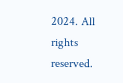2024. All rights reserved.